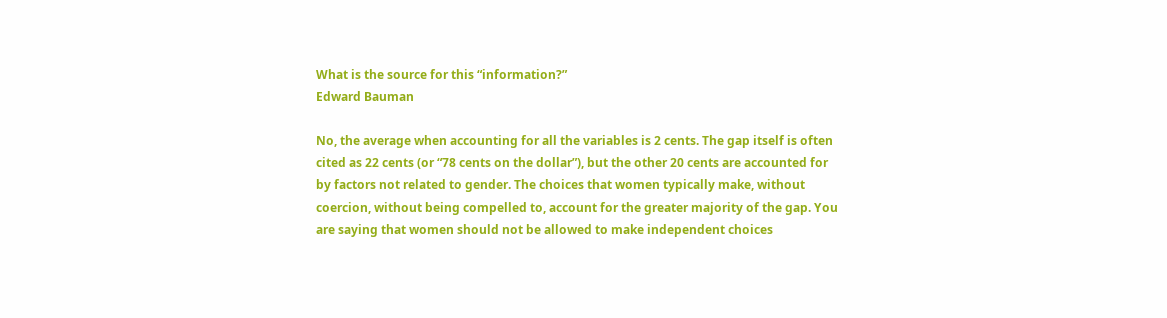What is the source for this “information?”
Edward Bauman

No, the average when accounting for all the variables is 2 cents. The gap itself is often cited as 22 cents (or “78 cents on the dollar”), but the other 20 cents are accounted for by factors not related to gender. The choices that women typically make, without coercion, without being compelled to, account for the greater majority of the gap. You are saying that women should not be allowed to make independent choices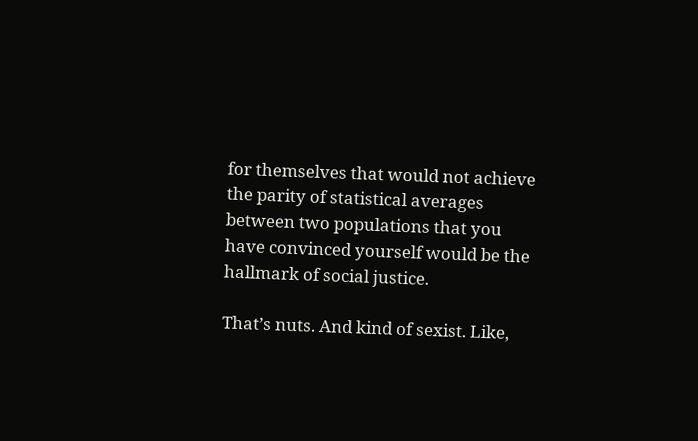for themselves that would not achieve the parity of statistical averages between two populations that you have convinced yourself would be the hallmark of social justice.

That’s nuts. And kind of sexist. Like,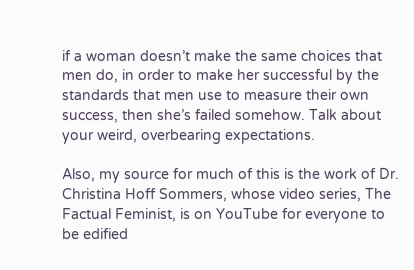if a woman doesn’t make the same choices that men do, in order to make her successful by the standards that men use to measure their own success, then she’s failed somehow. Talk about your weird, overbearing expectations.

Also, my source for much of this is the work of Dr. Christina Hoff Sommers, whose video series, The Factual Feminist, is on YouTube for everyone to be edified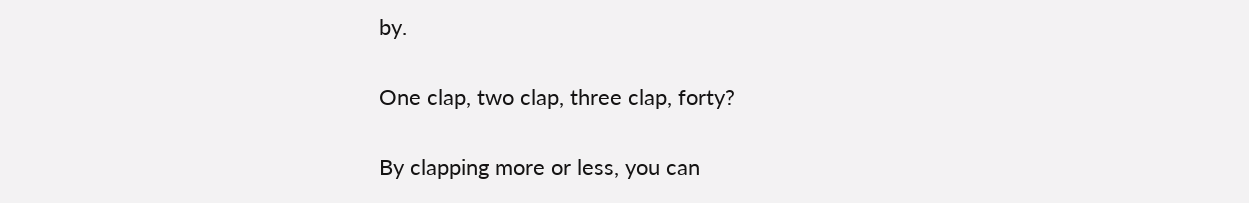by.

One clap, two clap, three clap, forty?

By clapping more or less, you can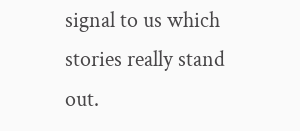signal to us which stories really stand out.